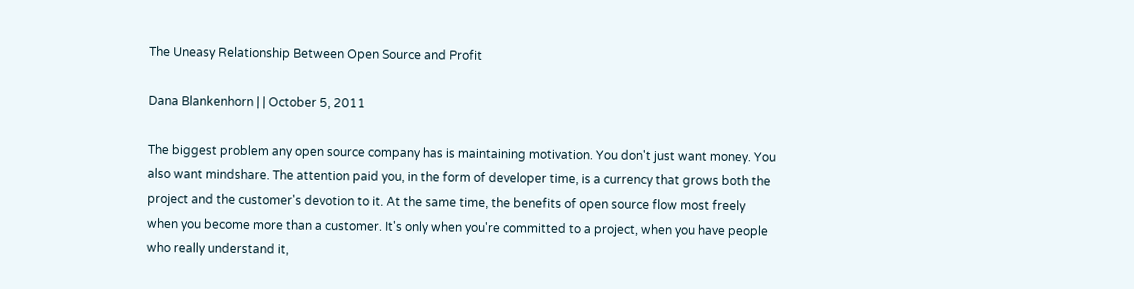The Uneasy Relationship Between Open Source and Profit

Dana Blankenhorn | | October 5, 2011

The biggest problem any open source company has is maintaining motivation. You don't just want money. You also want mindshare. The attention paid you, in the form of developer time, is a currency that grows both the project and the customer's devotion to it. At the same time, the benefits of open source flow most freely when you become more than a customer. It's only when you're committed to a project, when you have people who really understand it,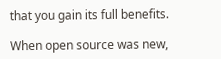that you gain its full benefits.

When open source was new,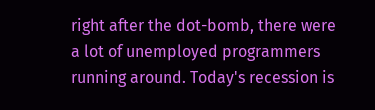right after the dot-bomb, there were a lot of unemployed programmers running around. Today's recession is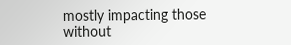mostly impacting those without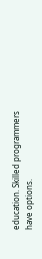education. Skilled programmers have options.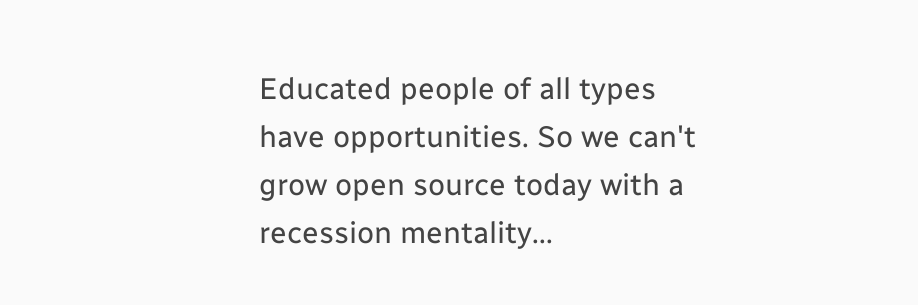Educated people of all types have opportunities. So we can't grow open source today with a recession mentality...